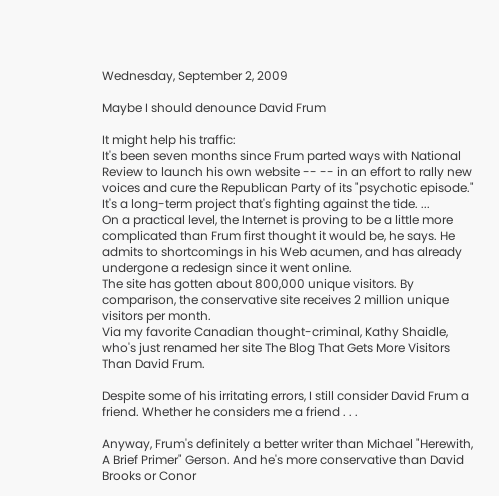Wednesday, September 2, 2009

Maybe I should denounce David Frum

It might help his traffic:
It's been seven months since Frum parted ways with National Review to launch his own website -- -- in an effort to rally new voices and cure the Republican Party of its "psychotic episode." It's a long-term project that's fighting against the tide. ...
On a practical level, the Internet is proving to be a little more complicated than Frum first thought it would be, he says. He admits to shortcomings in his Web acumen, and has already undergone a redesign since it went online.
The site has gotten about 800,000 unique visitors. By comparison, the conservative site receives 2 million unique visitors per month.
Via my favorite Canadian thought-criminal, Kathy Shaidle, who's just renamed her site The Blog That Gets More Visitors Than David Frum.

Despite some of his irritating errors, I still consider David Frum a friend. Whether he considers me a friend . . .

Anyway, Frum's definitely a better writer than Michael "Herewith, A Brief Primer" Gerson. And he's more conservative than David Brooks or Conor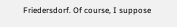Friedersdorf. Of course, I suppose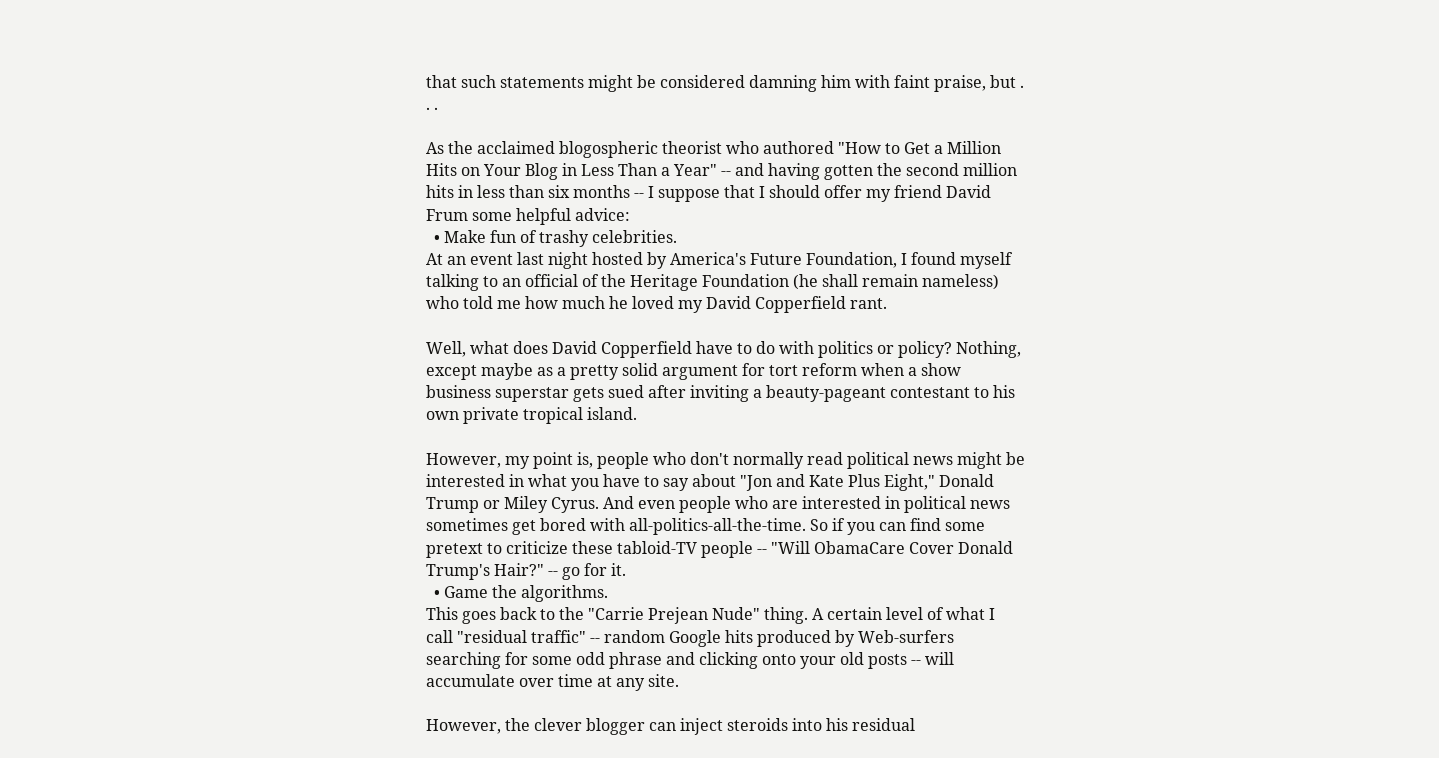that such statements might be considered damning him with faint praise, but . . .

As the acclaimed blogospheric theorist who authored "How to Get a Million Hits on Your Blog in Less Than a Year" -- and having gotten the second million hits in less than six months -- I suppose that I should offer my friend David Frum some helpful advice:
  • Make fun of trashy celebrities.
At an event last night hosted by America's Future Foundation, I found myself talking to an official of the Heritage Foundation (he shall remain nameless) who told me how much he loved my David Copperfield rant.

Well, what does David Copperfield have to do with politics or policy? Nothing, except maybe as a pretty solid argument for tort reform when a show business superstar gets sued after inviting a beauty-pageant contestant to his own private tropical island.

However, my point is, people who don't normally read political news might be interested in what you have to say about "Jon and Kate Plus Eight," Donald Trump or Miley Cyrus. And even people who are interested in political news sometimes get bored with all-politics-all-the-time. So if you can find some pretext to criticize these tabloid-TV people -- "Will ObamaCare Cover Donald Trump's Hair?" -- go for it.
  • Game the algorithms.
This goes back to the "Carrie Prejean Nude" thing. A certain level of what I call "residual traffic" -- random Google hits produced by Web-surfers searching for some odd phrase and clicking onto your old posts -- will accumulate over time at any site.

However, the clever blogger can inject steroids into his residual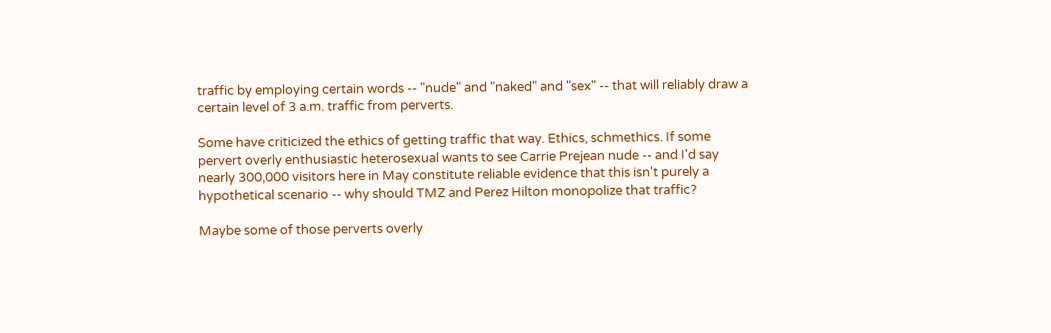traffic by employing certain words -- "nude" and "naked" and "sex" -- that will reliably draw a certain level of 3 a.m. traffic from perverts.

Some have criticized the ethics of getting traffic that way. Ethics, schmethics. If some pervert overly enthusiastic heterosexual wants to see Carrie Prejean nude -- and I'd say nearly 300,000 visitors here in May constitute reliable evidence that this isn't purely a hypothetical scenario -- why should TMZ and Perez Hilton monopolize that traffic?

Maybe some of those perverts overly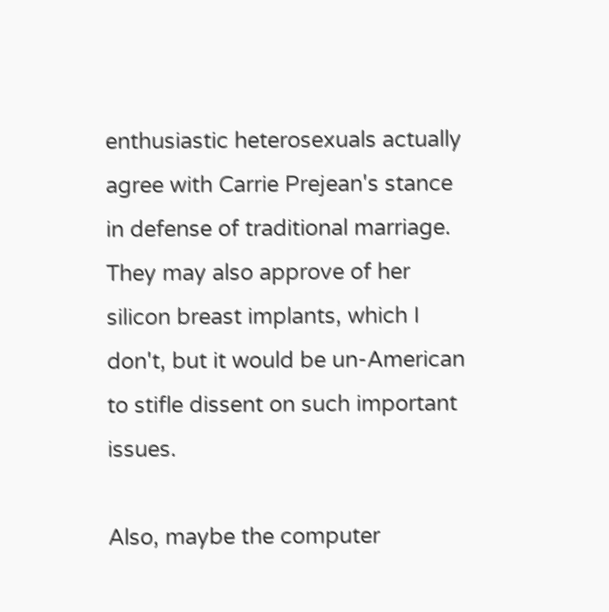enthusiastic heterosexuals actually agree with Carrie Prejean's stance in defense of traditional marriage. They may also approve of her silicon breast implants, which I don't, but it would be un-American to stifle dissent on such important issues.

Also, maybe the computer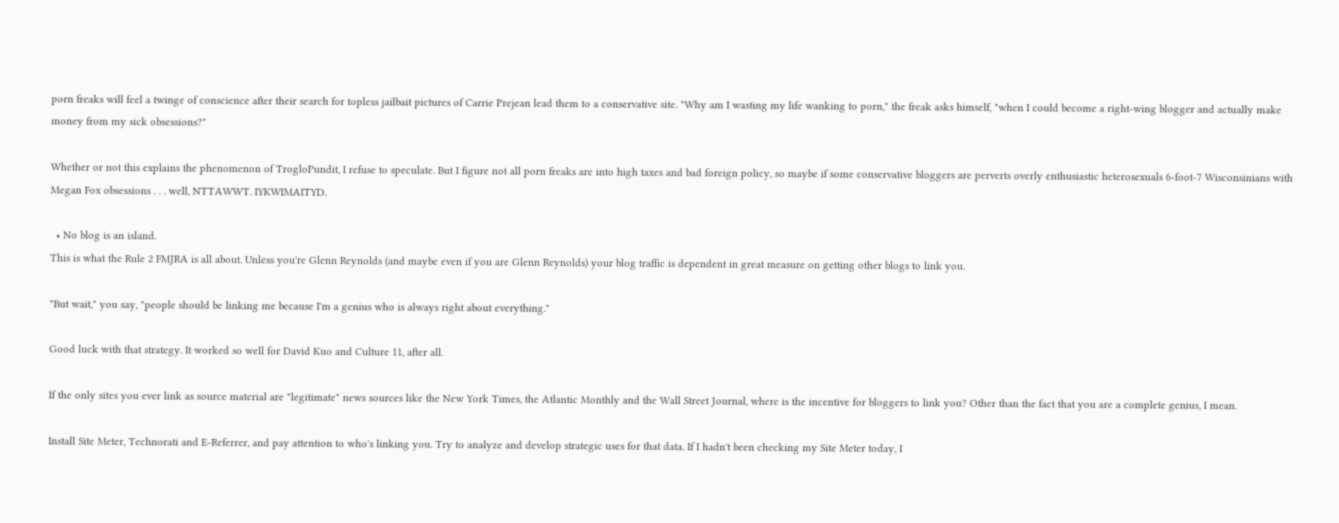porn freaks will feel a twinge of conscience after their search for topless jailbait pictures of Carrie Prejean lead them to a conservative site. "Why am I wasting my life wanking to porn," the freak asks himself, "when I could become a right-wing blogger and actually make money from my sick obsessions?"

Whether or not this explains the phenomenon of TrogloPundit, I refuse to speculate. But I figure not all porn freaks are into high taxes and bad foreign policy, so maybe if some conservative bloggers are perverts overly enthusiastic heterosexuals 6-foot-7 Wisconsinians with Megan Fox obsessions . . . well, NTTAWWT. IYKWIMAITYD.

  • No blog is an island.
This is what the Rule 2 FMJRA is all about. Unless you're Glenn Reynolds (and maybe even if you are Glenn Reynolds) your blog traffic is dependent in great measure on getting other blogs to link you.

"But wait," you say, "people should be linking me because I'm a genius who is always right about everything."

Good luck with that strategy. It worked so well for David Kuo and Culture 11, after all.

If the only sites you ever link as source material are "legitimate" news sources like the New York Times, the Atlantic Monthly and the Wall Street Journal, where is the incentive for bloggers to link you? Other than the fact that you are a complete genius, I mean.

Install Site Meter, Technorati and E-Referrer, and pay attention to who's linking you. Try to analyze and develop strategic uses for that data. If I hadn't been checking my Site Meter today, I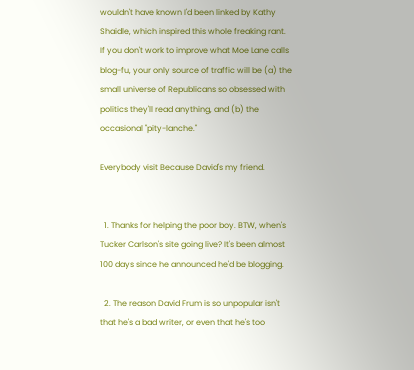wouldn't have known I'd been linked by Kathy Shaidle, which inspired this whole freaking rant.
If you don't work to improve what Moe Lane calls blog-fu, your only source of traffic will be (a) the small universe of Republicans so obsessed with politics they'll read anything, and (b) the occasional "pity-lanche."

Everybody visit Because David's my friend.


  1. Thanks for helping the poor boy. BTW, when's Tucker Carlson's site going live? It's been almost 100 days since he announced he'd be blogging.

  2. The reason David Frum is so unpopular isn't that he's a bad writer, or even that he's too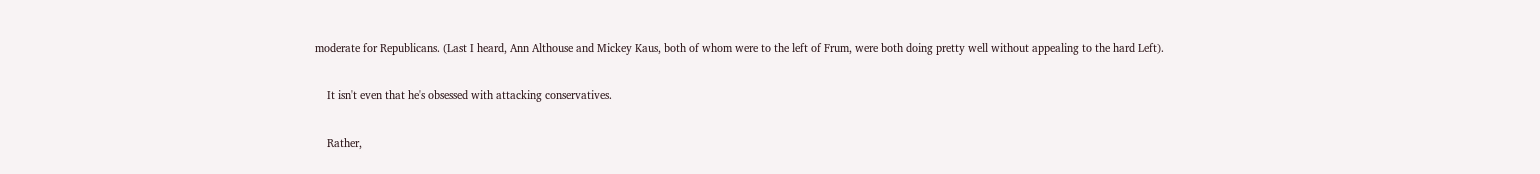moderate for Republicans. (Last I heard, Ann Althouse and Mickey Kaus, both of whom were to the left of Frum, were both doing pretty well without appealing to the hard Left).

    It isn't even that he's obsessed with attacking conservatives.

    Rather,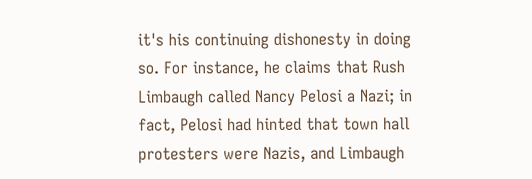it's his continuing dishonesty in doing so. For instance, he claims that Rush Limbaugh called Nancy Pelosi a Nazi; in fact, Pelosi had hinted that town hall protesters were Nazis, and Limbaugh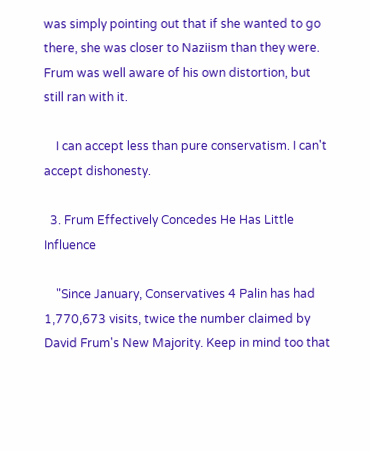was simply pointing out that if she wanted to go there, she was closer to Naziism than they were. Frum was well aware of his own distortion, but still ran with it.

    I can accept less than pure conservatism. I can't accept dishonesty.

  3. Frum Effectively Concedes He Has Little Influence

    "Since January, Conservatives 4 Palin has had 1,770,673 visits, twice the number claimed by David Frum's New Majority. Keep in mind too that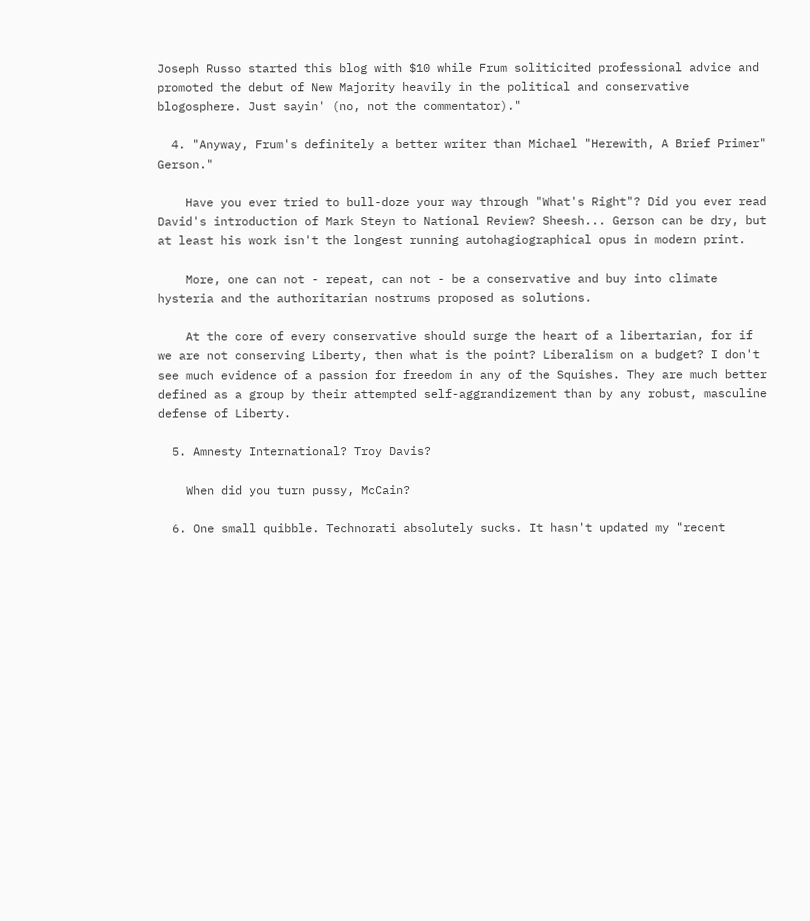Joseph Russo started this blog with $10 while Frum soliticited professional advice and promoted the debut of New Majority heavily in the political and conservative blogosphere. Just sayin' (no, not the commentator)."

  4. "Anyway, Frum's definitely a better writer than Michael "Herewith, A Brief Primer" Gerson."

    Have you ever tried to bull-doze your way through "What's Right"? Did you ever read David's introduction of Mark Steyn to National Review? Sheesh... Gerson can be dry, but at least his work isn't the longest running autohagiographical opus in modern print.

    More, one can not - repeat, can not - be a conservative and buy into climate hysteria and the authoritarian nostrums proposed as solutions.

    At the core of every conservative should surge the heart of a libertarian, for if we are not conserving Liberty, then what is the point? Liberalism on a budget? I don't see much evidence of a passion for freedom in any of the Squishes. They are much better defined as a group by their attempted self-aggrandizement than by any robust, masculine defense of Liberty.

  5. Amnesty International? Troy Davis?

    When did you turn pussy, McCain?

  6. One small quibble. Technorati absolutely sucks. It hasn't updated my "recent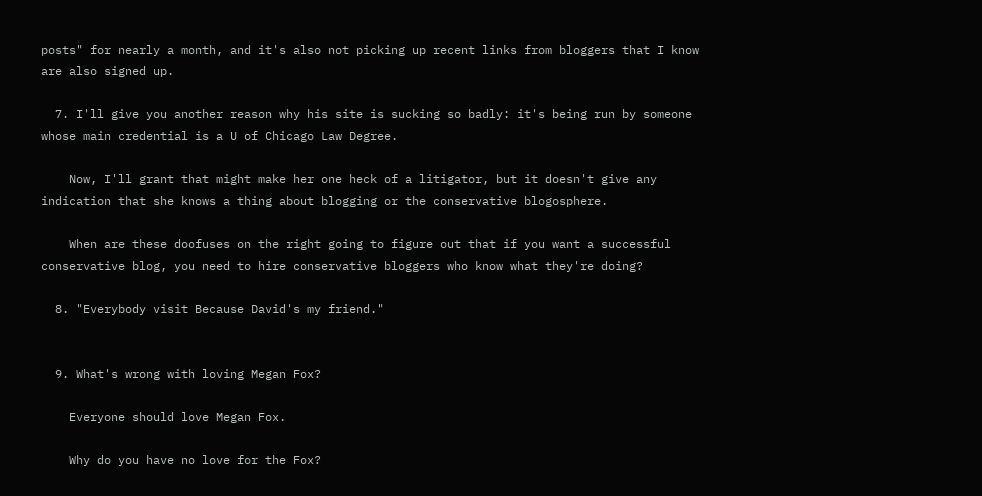posts" for nearly a month, and it's also not picking up recent links from bloggers that I know are also signed up.

  7. I'll give you another reason why his site is sucking so badly: it's being run by someone whose main credential is a U of Chicago Law Degree.

    Now, I'll grant that might make her one heck of a litigator, but it doesn't give any indication that she knows a thing about blogging or the conservative blogosphere.

    When are these doofuses on the right going to figure out that if you want a successful conservative blog, you need to hire conservative bloggers who know what they're doing?

  8. "Everybody visit Because David's my friend."


  9. What's wrong with loving Megan Fox?

    Everyone should love Megan Fox.

    Why do you have no love for the Fox?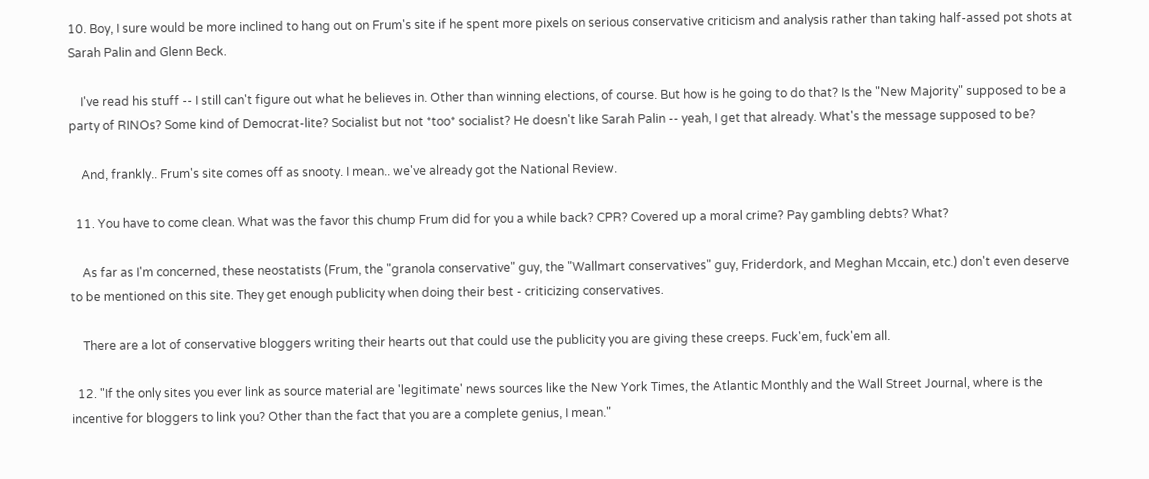10. Boy, I sure would be more inclined to hang out on Frum's site if he spent more pixels on serious conservative criticism and analysis rather than taking half-assed pot shots at Sarah Palin and Glenn Beck.

    I've read his stuff -- I still can't figure out what he believes in. Other than winning elections, of course. But how is he going to do that? Is the "New Majority" supposed to be a party of RINOs? Some kind of Democrat-lite? Socialist but not *too* socialist? He doesn't like Sarah Palin -- yeah, I get that already. What's the message supposed to be?

    And, frankly.. Frum's site comes off as snooty. I mean.. we've already got the National Review.

  11. You have to come clean. What was the favor this chump Frum did for you a while back? CPR? Covered up a moral crime? Pay gambling debts? What?

    As far as I'm concerned, these neostatists (Frum, the "granola conservative" guy, the "Wallmart conservatives" guy, Friderdork, and Meghan Mccain, etc.) don't even deserve to be mentioned on this site. They get enough publicity when doing their best - criticizing conservatives.

    There are a lot of conservative bloggers writing their hearts out that could use the publicity you are giving these creeps. Fuck'em, fuck'em all.

  12. "If the only sites you ever link as source material are 'legitimate' news sources like the New York Times, the Atlantic Monthly and the Wall Street Journal, where is the incentive for bloggers to link you? Other than the fact that you are a complete genius, I mean."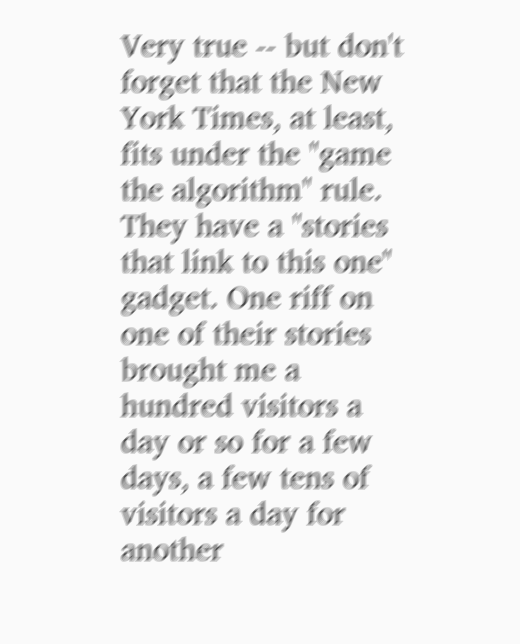Very true -- but don't forget that the New York Times, at least, fits under the "game the algorithm" rule. They have a "stories that link to this one" gadget. One riff on one of their stories brought me a hundred visitors a day or so for a few days, a few tens of visitors a day for another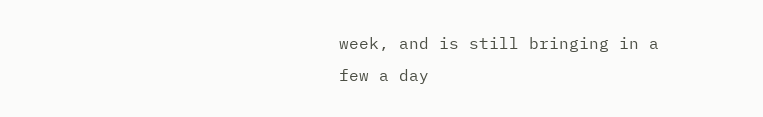week, and is still bringing in a few a day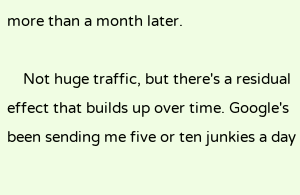more than a month later.

    Not huge traffic, but there's a residual effect that builds up over time. Google's been sending me five or ten junkies a day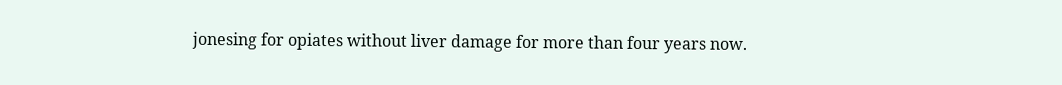jonesing for opiates without liver damage for more than four years now.